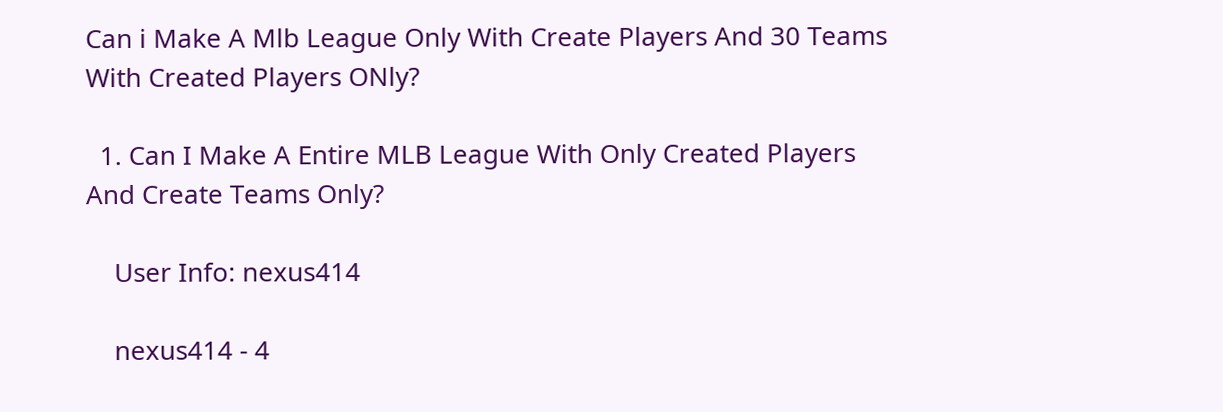Can i Make A Mlb League Only With Create Players And 30 Teams With Created Players ONly?

  1. Can I Make A Entire MLB League With Only Created Players And Create Teams Only?

    User Info: nexus414

    nexus414 - 4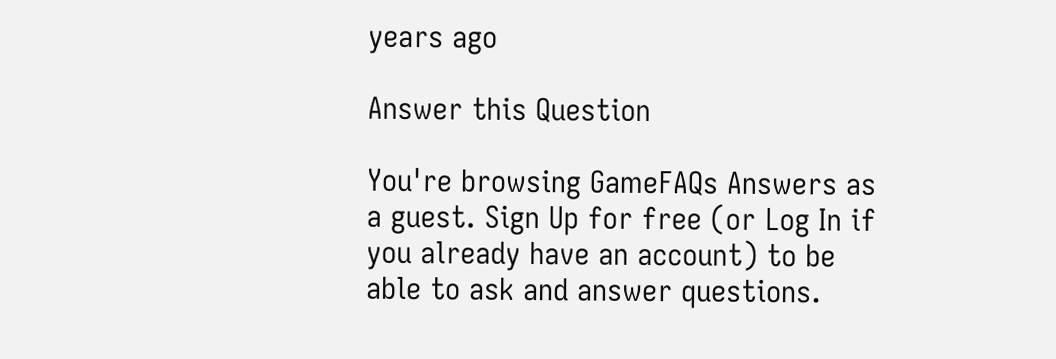years ago

Answer this Question

You're browsing GameFAQs Answers as a guest. Sign Up for free (or Log In if you already have an account) to be able to ask and answer questions.